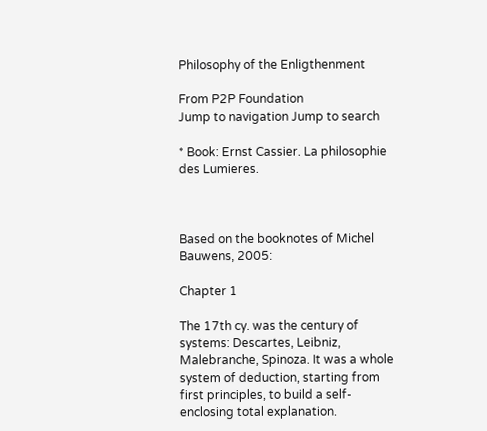Philosophy of the Enligthenment

From P2P Foundation
Jump to navigation Jump to search

* Book: Ernst Cassier. La philosophie des Lumieres.



Based on the booknotes of Michel Bauwens, 2005:

Chapter 1

The 17th cy. was the century of systems: Descartes, Leibniz, Malebranche, Spinoza. It was a whole system of deduction, starting from first principles, to build a self-enclosing total explanation.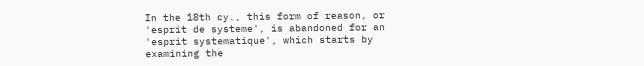In the 18th cy., this form of reason, or 'esprit de systeme', is abandoned for an 'esprit systematique', which starts by examining the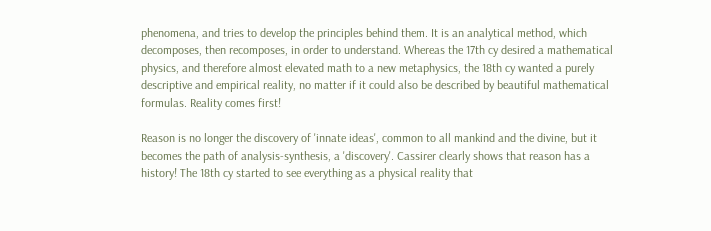phenomena, and tries to develop the principles behind them. It is an analytical method, which decomposes, then recomposes, in order to understand. Whereas the 17th cy desired a mathematical physics, and therefore almost elevated math to a new metaphysics, the 18th cy wanted a purely descriptive and empirical reality, no matter if it could also be described by beautiful mathematical formulas. Reality comes first!

Reason is no longer the discovery of 'innate ideas', common to all mankind and the divine, but it becomes the path of analysis-synthesis, a 'discovery'. Cassirer clearly shows that reason has a history! The 18th cy started to see everything as a physical reality that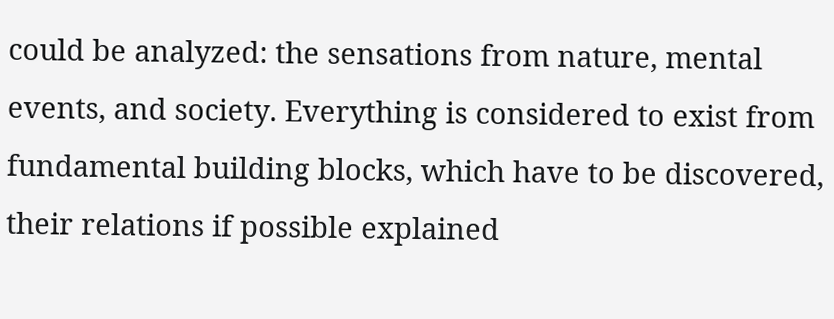could be analyzed: the sensations from nature, mental events, and society. Everything is considered to exist from fundamental building blocks, which have to be discovered, their relations if possible explained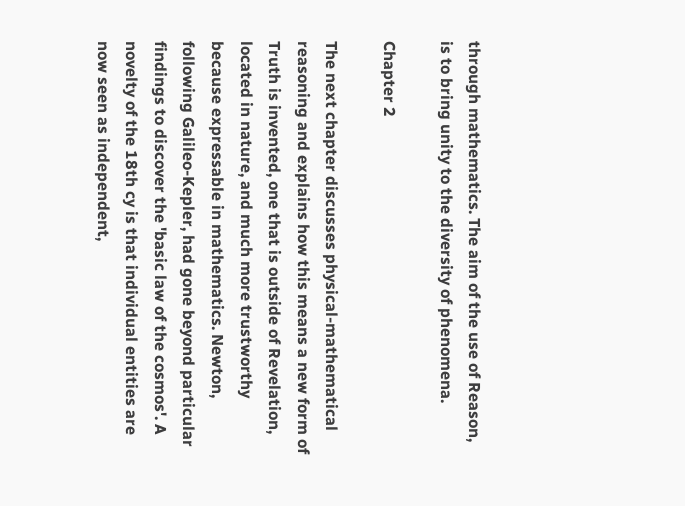through mathematics. The aim of the use of Reason, is to bring unity to the diversity of phenomena.

Chapter 2

The next chapter discusses physical-mathematical reasoning and explains how this means a new form of Truth is invented, one that is outside of Revelation, located in nature, and much more trustworthy because expressable in mathematics. Newton, following Galileo-Kepler, had gone beyond particular findings to discover the 'basic law of the cosmos'. A novelty of the 18th cy is that individual entities are now seen as independent,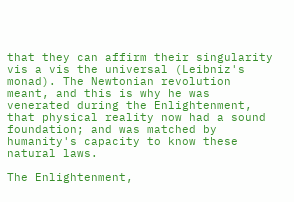that they can affirm their singularity vis a vis the universal (Leibniz's monad). The Newtonian revolution meant, and this is why he was venerated during the Enlightenment, that physical reality now had a sound foundation; and was matched by humanity's capacity to know these natural laws.

The Enlightenment,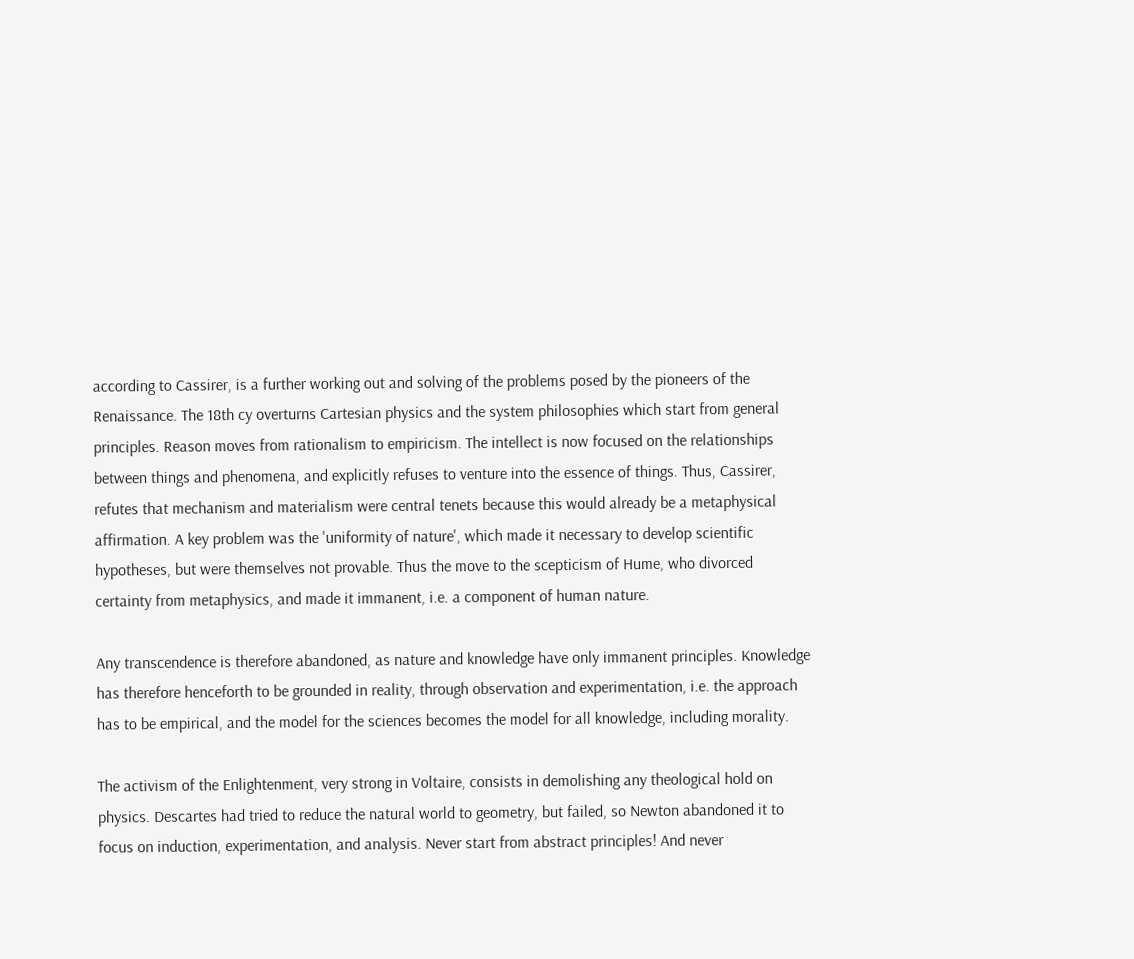according to Cassirer, is a further working out and solving of the problems posed by the pioneers of the Renaissance. The 18th cy overturns Cartesian physics and the system philosophies which start from general principles. Reason moves from rationalism to empiricism. The intellect is now focused on the relationships between things and phenomena, and explicitly refuses to venture into the essence of things. Thus, Cassirer, refutes that mechanism and materialism were central tenets because this would already be a metaphysical affirmation. A key problem was the 'uniformity of nature', which made it necessary to develop scientific hypotheses, but were themselves not provable. Thus the move to the scepticism of Hume, who divorced certainty from metaphysics, and made it immanent, i.e. a component of human nature.

Any transcendence is therefore abandoned, as nature and knowledge have only immanent principles. Knowledge has therefore henceforth to be grounded in reality, through observation and experimentation, i.e. the approach has to be empirical, and the model for the sciences becomes the model for all knowledge, including morality.

The activism of the Enlightenment, very strong in Voltaire, consists in demolishing any theological hold on physics. Descartes had tried to reduce the natural world to geometry, but failed, so Newton abandoned it to focus on induction, experimentation, and analysis. Never start from abstract principles! And never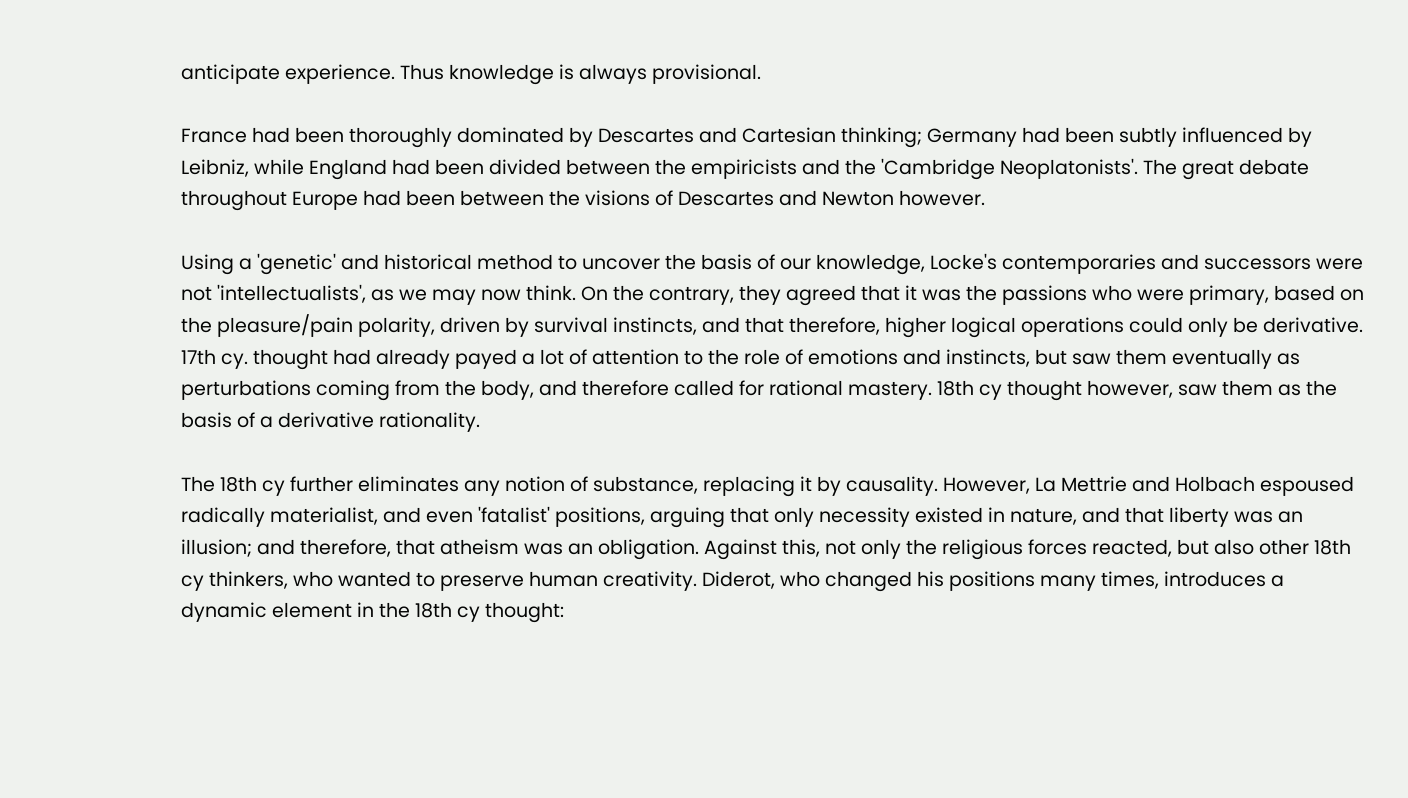anticipate experience. Thus knowledge is always provisional.

France had been thoroughly dominated by Descartes and Cartesian thinking; Germany had been subtly influenced by Leibniz, while England had been divided between the empiricists and the 'Cambridge Neoplatonists'. The great debate throughout Europe had been between the visions of Descartes and Newton however.

Using a 'genetic' and historical method to uncover the basis of our knowledge, Locke's contemporaries and successors were not 'intellectualists', as we may now think. On the contrary, they agreed that it was the passions who were primary, based on the pleasure/pain polarity, driven by survival instincts, and that therefore, higher logical operations could only be derivative. 17th cy. thought had already payed a lot of attention to the role of emotions and instincts, but saw them eventually as perturbations coming from the body, and therefore called for rational mastery. 18th cy thought however, saw them as the basis of a derivative rationality.

The 18th cy further eliminates any notion of substance, replacing it by causality. However, La Mettrie and Holbach espoused radically materialist, and even 'fatalist' positions, arguing that only necessity existed in nature, and that liberty was an illusion; and therefore, that atheism was an obligation. Against this, not only the religious forces reacted, but also other 18th cy thinkers, who wanted to preserve human creativity. Diderot, who changed his positions many times, introduces a dynamic element in the 18th cy thought: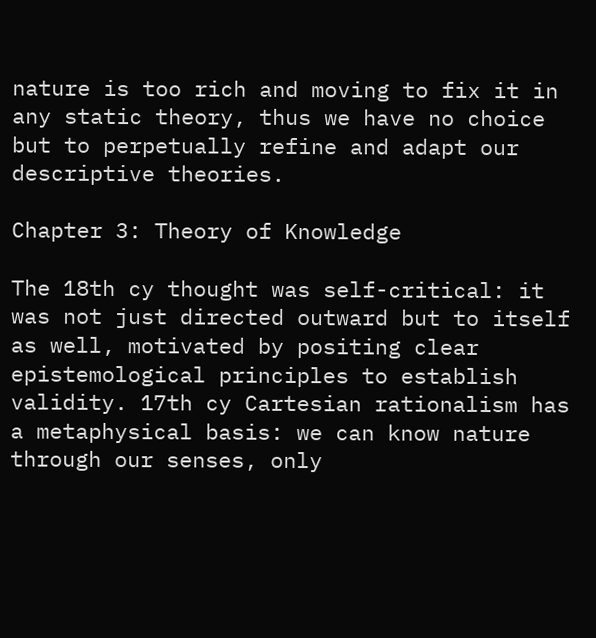nature is too rich and moving to fix it in any static theory, thus we have no choice but to perpetually refine and adapt our descriptive theories.

Chapter 3: Theory of Knowledge

The 18th cy thought was self-critical: it was not just directed outward but to itself as well, motivated by positing clear epistemological principles to establish validity. 17th cy Cartesian rationalism has a metaphysical basis: we can know nature through our senses, only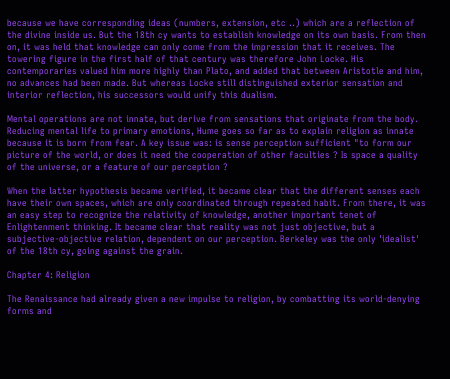because we have corresponding ideas (numbers, extension, etc ..) which are a reflection of the divine inside us. But the 18th cy wants to establish knowledge on its own basis. From then on, it was held that knowledge can only come from the impression that it receives. The towering figure in the first half of that century was therefore John Locke. His contemporaries valued him more highly than Plato, and added that between Aristotle and him, no advances had been made. But whereas Locke still distinguished exterior sensation and interior reflection, his successors would unify this dualism.

Mental operations are not innate, but derive from sensations that originate from the body. Reducing mental life to primary emotions, Hume goes so far as to explain religion as innate because it is born from fear. A key issue was: is sense perception sufficient "to form our picture of the world, or does it need the cooperation of other faculties ? Is space a quality of the universe, or a feature of our perception ?

When the latter hypothesis became verified, it became clear that the different senses each have their own spaces, which are only coordinated through repeated habit. From there, it was an easy step to recognize the relativity of knowledge, another important tenet of Enlightenment thinking. It became clear that reality was not just objective, but a subjective-objective relation, dependent on our perception. Berkeley was the only 'idealist' of the 18th cy, going against the grain.

Chapter 4: Religion

The Renaissance had already given a new impulse to religion, by combatting its world-denying forms and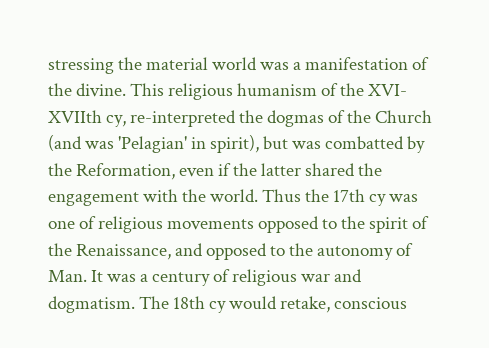stressing the material world was a manifestation of the divine. This religious humanism of the XVI-XVIIth cy, re-interpreted the dogmas of the Church (and was 'Pelagian' in spirit), but was combatted by the Reformation, even if the latter shared the engagement with the world. Thus the 17th cy was one of religious movements opposed to the spirit of the Renaissance, and opposed to the autonomy of Man. It was a century of religious war and dogmatism. The 18th cy would retake, conscious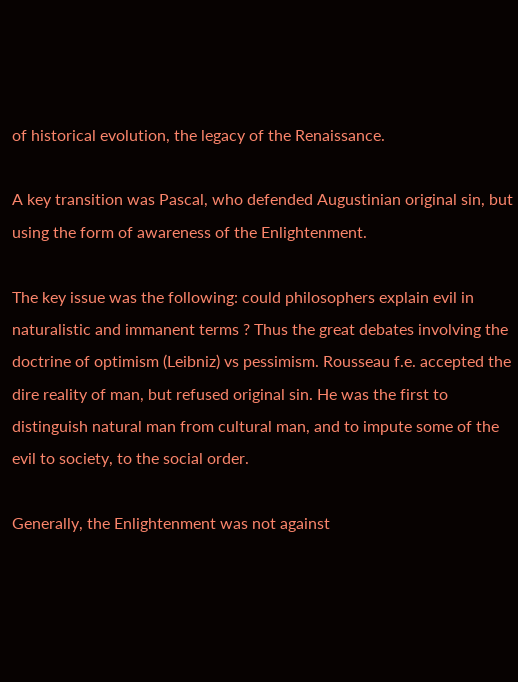of historical evolution, the legacy of the Renaissance.

A key transition was Pascal, who defended Augustinian original sin, but using the form of awareness of the Enlightenment.

The key issue was the following: could philosophers explain evil in naturalistic and immanent terms ? Thus the great debates involving the doctrine of optimism (Leibniz) vs pessimism. Rousseau f.e. accepted the dire reality of man, but refused original sin. He was the first to distinguish natural man from cultural man, and to impute some of the evil to society, to the social order.

Generally, the Enlightenment was not against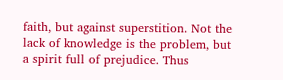faith, but against superstition. Not the lack of knowledge is the problem, but a spirit full of prejudice. Thus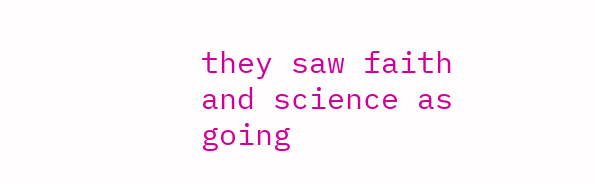they saw faith and science as going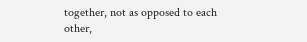together, not as opposed to each other,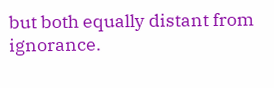but both equally distant from ignorance.